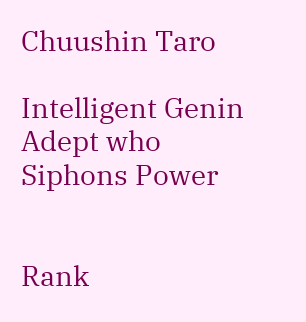Chuushin Taro

Intelligent Genin Adept who Siphons Power


Rank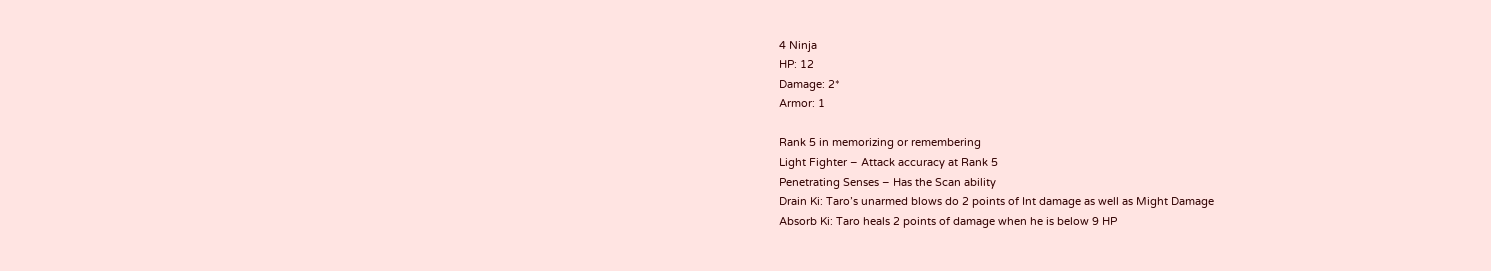4 Ninja
HP: 12
Damage: 2*
Armor: 1

Rank 5 in memorizing or remembering
Light Fighter – Attack accuracy at Rank 5
Penetrating Senses – Has the Scan ability
Drain Ki: Taro’s unarmed blows do 2 points of Int damage as well as Might Damage
Absorb Ki: Taro heals 2 points of damage when he is below 9 HP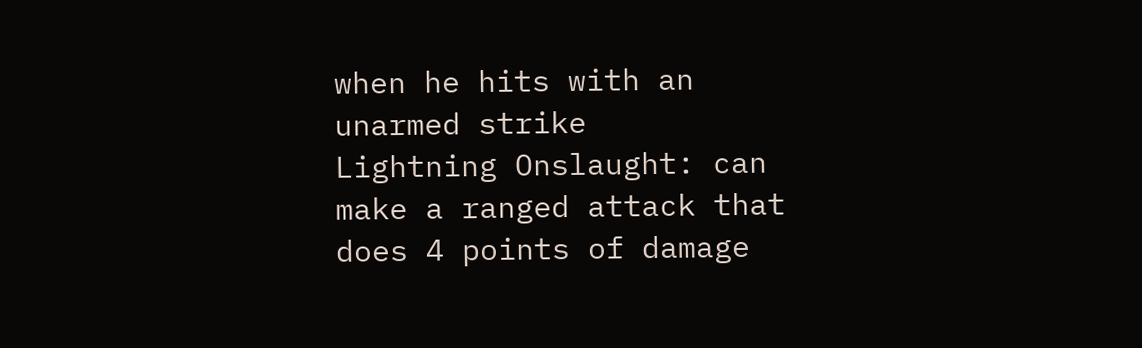when he hits with an unarmed strike
Lightning Onslaught: can make a ranged attack that does 4 points of damage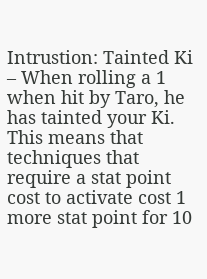Intrustion: Tainted Ki – When rolling a 1 when hit by Taro, he has tainted your Ki. This means that techniques that require a stat point cost to activate cost 1 more stat point for 10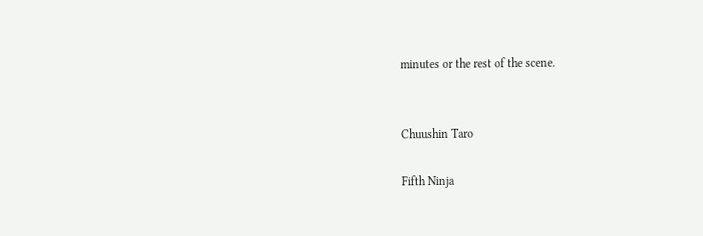minutes or the rest of the scene.


Chuushin Taro

Fifth Ninja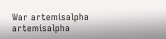War artemisalpha artemisalpha